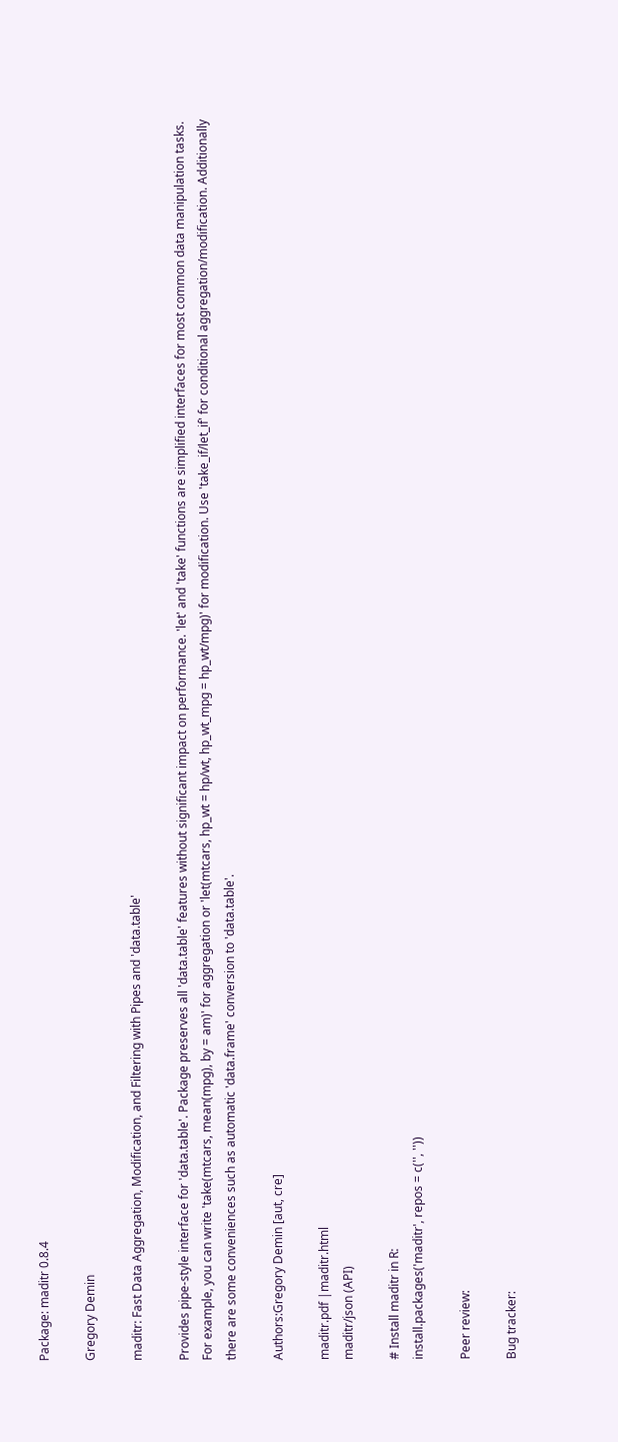Package: maditr 0.8.4

Gregory Demin

maditr: Fast Data Aggregation, Modification, and Filtering with Pipes and 'data.table'

Provides pipe-style interface for 'data.table'. Package preserves all 'data.table' features without significant impact on performance. 'let' and 'take' functions are simplified interfaces for most common data manipulation tasks. For example, you can write 'take(mtcars, mean(mpg), by = am)' for aggregation or 'let(mtcars, hp_wt = hp/wt, hp_wt_mpg = hp_wt/mpg)' for modification. Use 'take_if/let_if' for conditional aggregation/modification. Additionally there are some conveniences such as automatic 'data.frame' conversion to 'data.table'.

Authors:Gregory Demin [aut, cre]

maditr.pdf |maditr.html
maditr/json (API)

# Install maditr in R:
install.packages('maditr', repos = c('', ''))

Peer review:

Bug tracker: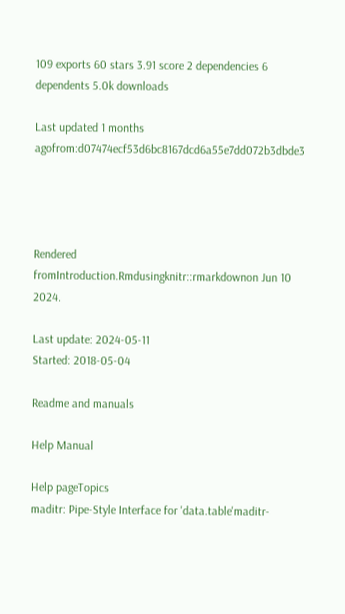109 exports 60 stars 3.91 score 2 dependencies 6 dependents 5.0k downloads

Last updated 1 months agofrom:d07474ecf53d6bc8167dcd6a55e7dd072b3dbde3




Rendered fromIntroduction.Rmdusingknitr::rmarkdownon Jun 10 2024.

Last update: 2024-05-11
Started: 2018-05-04

Readme and manuals

Help Manual

Help pageTopics
maditr: Pipe-Style Interface for 'data.table'maditr-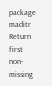package maditr
Return first non-missing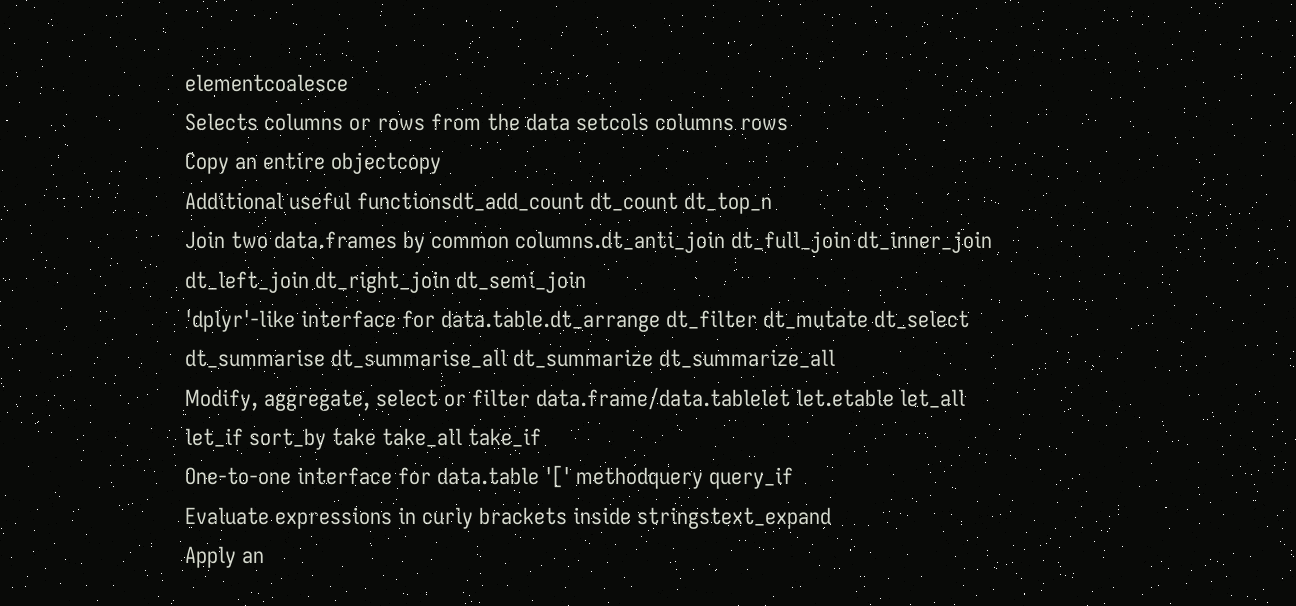elementcoalesce
Selects columns or rows from the data setcols columns rows
Copy an entire objectcopy
Additional useful functionsdt_add_count dt_count dt_top_n
Join two data.frames by common columns.dt_anti_join dt_full_join dt_inner_join dt_left_join dt_right_join dt_semi_join
'dplyr'-like interface for data.table.dt_arrange dt_filter dt_mutate dt_select dt_summarise dt_summarise_all dt_summarize dt_summarize_all
Modify, aggregate, select or filter data.frame/data.tablelet let.etable let_all let_if sort_by take take_all take_if
One-to-one interface for data.table '[' methodquery query_if
Evaluate expressions in curly brackets inside stringstext_expand
Apply an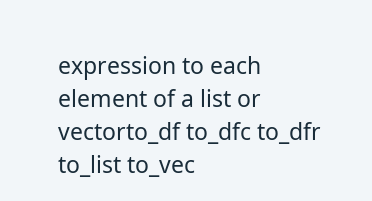expression to each element of a list or vectorto_df to_dfc to_dfr to_list to_vec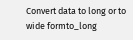Convert data to long or to wide formto_long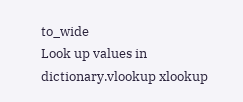to_wide
Look up values in dictionary.vlookup xlookup